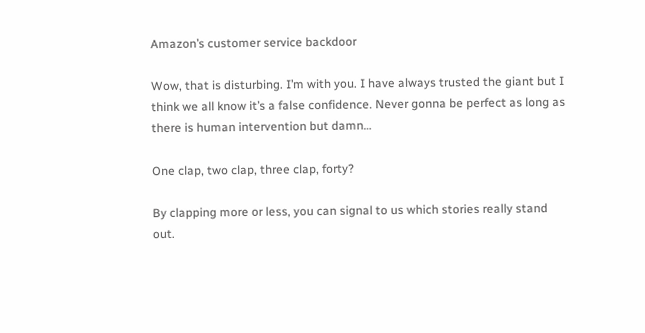Amazon’s customer service backdoor

Wow, that is disturbing. I’m with you. I have always trusted the giant but I think we all know it’s a false confidence. Never gonna be perfect as long as there is human intervention but damn…

One clap, two clap, three clap, forty?

By clapping more or less, you can signal to us which stories really stand out.